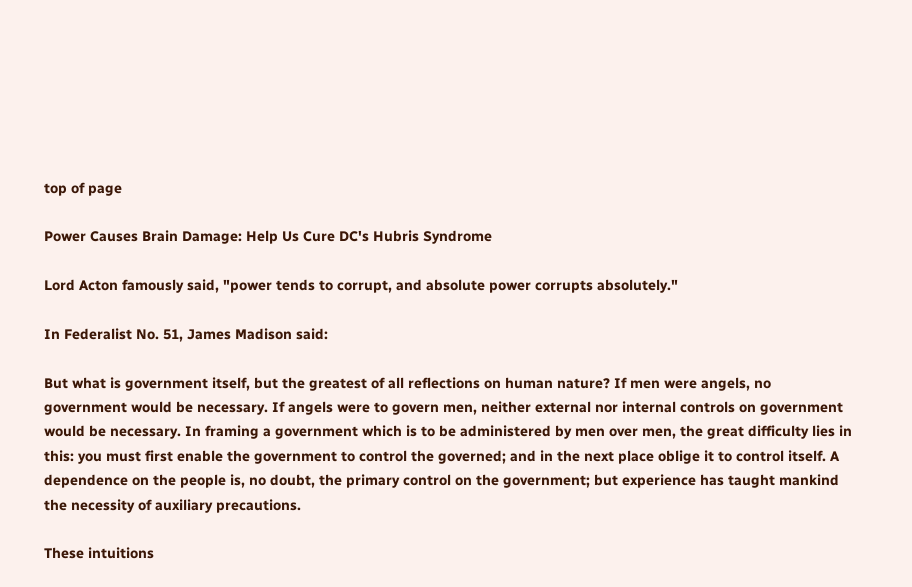top of page

Power Causes Brain Damage: Help Us Cure DC's Hubris Syndrome

Lord Acton famously said, "power tends to corrupt, and absolute power corrupts absolutely."

In Federalist No. 51, James Madison said:

But what is government itself, but the greatest of all reflections on human nature? If men were angels, no government would be necessary. If angels were to govern men, neither external nor internal controls on government would be necessary. In framing a government which is to be administered by men over men, the great difficulty lies in this: you must first enable the government to control the governed; and in the next place oblige it to control itself. A dependence on the people is, no doubt, the primary control on the government; but experience has taught mankind the necessity of auxiliary precautions.

These intuitions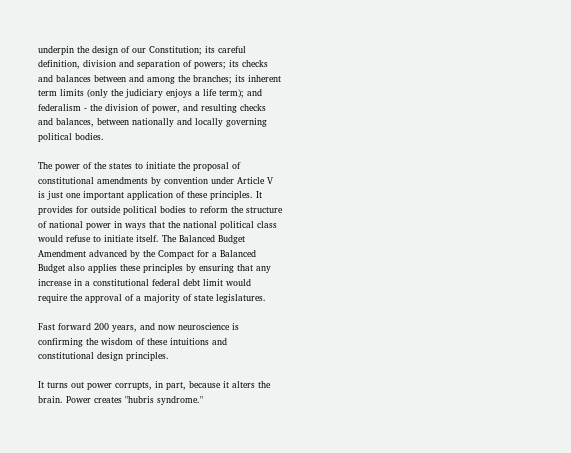underpin the design of our Constitution; its careful definition, division and separation of powers; its checks and balances between and among the branches; its inherent term limits (only the judiciary enjoys a life term); and federalism - the division of power, and resulting checks and balances, between nationally and locally governing political bodies.

The power of the states to initiate the proposal of constitutional amendments by convention under Article V is just one important application of these principles. It provides for outside political bodies to reform the structure of national power in ways that the national political class would refuse to initiate itself. The Balanced Budget Amendment advanced by the Compact for a Balanced Budget also applies these principles by ensuring that any increase in a constitutional federal debt limit would require the approval of a majority of state legislatures.

Fast forward 200 years, and now neuroscience is confirming the wisdom of these intuitions and constitutional design principles.

It turns out power corrupts, in part, because it alters the brain. Power creates "hubris syndrome."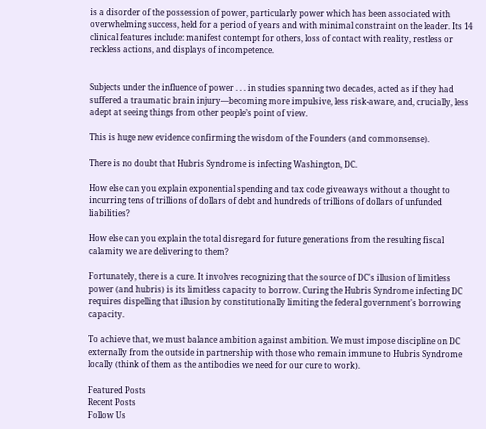is a disorder of the possession of power, particularly power which has been associated with overwhelming success, held for a period of years and with minimal constraint on the leader. Its 14 clinical features include: manifest contempt for others, loss of contact with reality, restless or reckless actions, and displays of incompetence.


Subjects under the influence of power . . . in studies spanning two decades, acted as if they had suffered a traumatic brain injury—becoming more impulsive, less risk-aware, and, crucially, less adept at seeing things from other people’s point of view.

This is huge new evidence confirming the wisdom of the Founders (and commonsense).

There is no doubt that Hubris Syndrome is infecting Washington, DC.

How else can you explain exponential spending and tax code giveaways without a thought to incurring tens of trillions of dollars of debt and hundreds of trillions of dollars of unfunded liabilities?

How else can you explain the total disregard for future generations from the resulting fiscal calamity we are delivering to them?

Fortunately, there is a cure. It involves recognizing that the source of DC's illusion of limitless power (and hubris) is its limitless capacity to borrow. Curing the Hubris Syndrome infecting DC requires dispelling that illusion by constitutionally limiting the federal government's borrowing capacity.

To achieve that, we must balance ambition against ambition. We must impose discipline on DC externally from the outside in partnership with those who remain immune to Hubris Syndrome locally (think of them as the antibodies we need for our cure to work).

Featured Posts
Recent Posts
Follow Us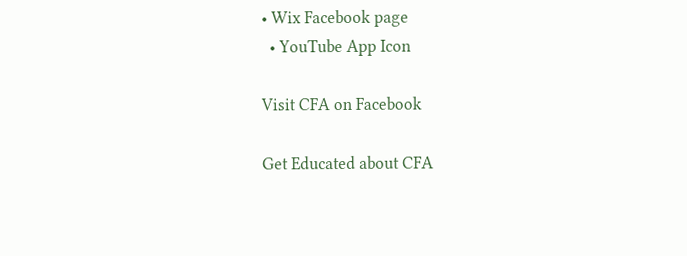• Wix Facebook page
  • YouTube App Icon

Visit CFA on Facebook

Get Educated about CFA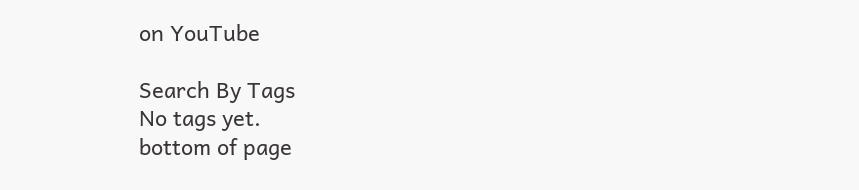on YouTube

Search By Tags
No tags yet.
bottom of page